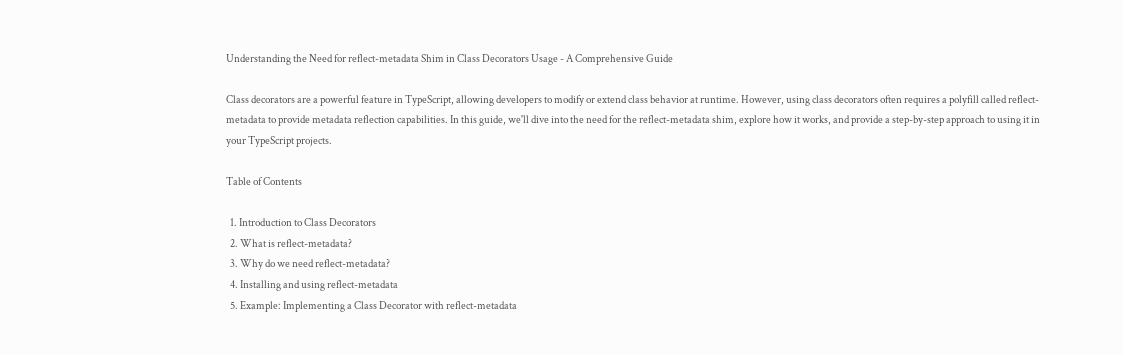Understanding the Need for reflect-metadata Shim in Class Decorators Usage - A Comprehensive Guide

Class decorators are a powerful feature in TypeScript, allowing developers to modify or extend class behavior at runtime. However, using class decorators often requires a polyfill called reflect-metadata to provide metadata reflection capabilities. In this guide, we'll dive into the need for the reflect-metadata shim, explore how it works, and provide a step-by-step approach to using it in your TypeScript projects.

Table of Contents

  1. Introduction to Class Decorators
  2. What is reflect-metadata?
  3. Why do we need reflect-metadata?
  4. Installing and using reflect-metadata
  5. Example: Implementing a Class Decorator with reflect-metadata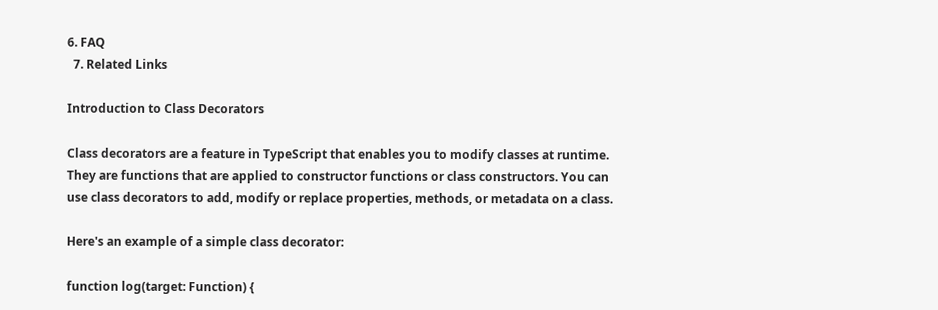6. FAQ
  7. Related Links

Introduction to Class Decorators

Class decorators are a feature in TypeScript that enables you to modify classes at runtime. They are functions that are applied to constructor functions or class constructors. You can use class decorators to add, modify or replace properties, methods, or metadata on a class.

Here's an example of a simple class decorator:

function log(target: Function) {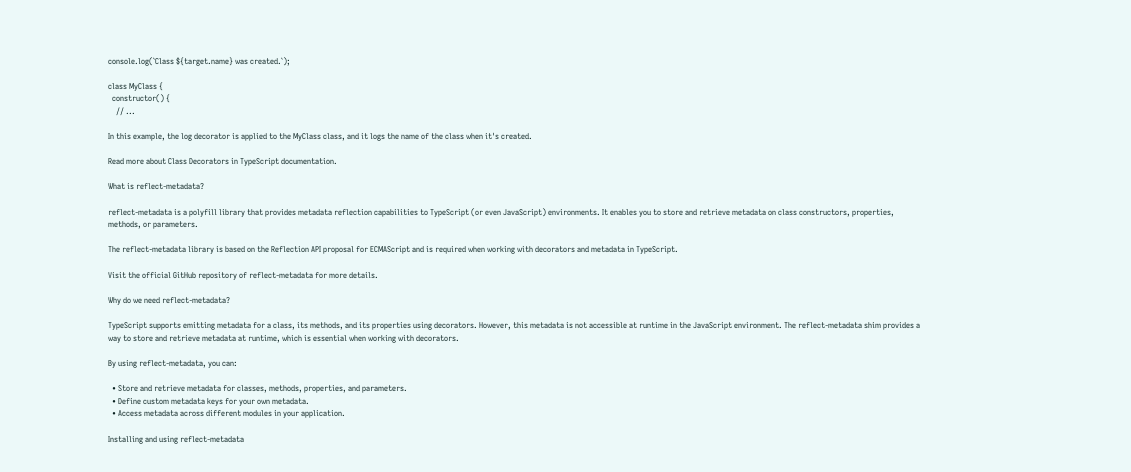console.log(`Class ${target.name} was created.`);

class MyClass {
  constructor() {
    // ...

In this example, the log decorator is applied to the MyClass class, and it logs the name of the class when it's created.

Read more about Class Decorators in TypeScript documentation.

What is reflect-metadata?

reflect-metadata is a polyfill library that provides metadata reflection capabilities to TypeScript (or even JavaScript) environments. It enables you to store and retrieve metadata on class constructors, properties, methods, or parameters.

The reflect-metadata library is based on the Reflection API proposal for ECMAScript and is required when working with decorators and metadata in TypeScript.

Visit the official GitHub repository of reflect-metadata for more details.

Why do we need reflect-metadata?

TypeScript supports emitting metadata for a class, its methods, and its properties using decorators. However, this metadata is not accessible at runtime in the JavaScript environment. The reflect-metadata shim provides a way to store and retrieve metadata at runtime, which is essential when working with decorators.

By using reflect-metadata, you can:

  • Store and retrieve metadata for classes, methods, properties, and parameters.
  • Define custom metadata keys for your own metadata.
  • Access metadata across different modules in your application.

Installing and using reflect-metadata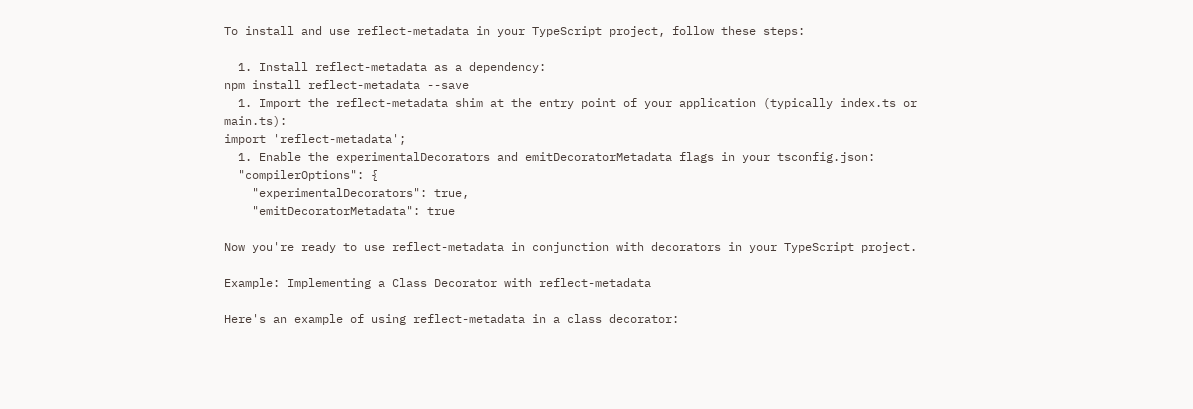To install and use reflect-metadata in your TypeScript project, follow these steps:

  1. Install reflect-metadata as a dependency:
npm install reflect-metadata --save
  1. Import the reflect-metadata shim at the entry point of your application (typically index.ts or main.ts):
import 'reflect-metadata';
  1. Enable the experimentalDecorators and emitDecoratorMetadata flags in your tsconfig.json:
  "compilerOptions": {
    "experimentalDecorators": true,
    "emitDecoratorMetadata": true

Now you're ready to use reflect-metadata in conjunction with decorators in your TypeScript project.

Example: Implementing a Class Decorator with reflect-metadata

Here's an example of using reflect-metadata in a class decorator: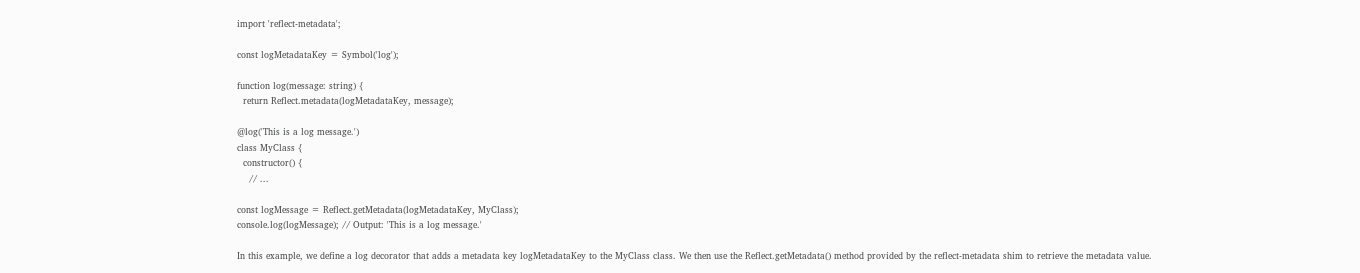import 'reflect-metadata';

const logMetadataKey = Symbol('log');

function log(message: string) {
  return Reflect.metadata(logMetadataKey, message);

@log('This is a log message.')
class MyClass {
  constructor() {
    // ...

const logMessage = Reflect.getMetadata(logMetadataKey, MyClass);
console.log(logMessage); // Output: 'This is a log message.'

In this example, we define a log decorator that adds a metadata key logMetadataKey to the MyClass class. We then use the Reflect.getMetadata() method provided by the reflect-metadata shim to retrieve the metadata value.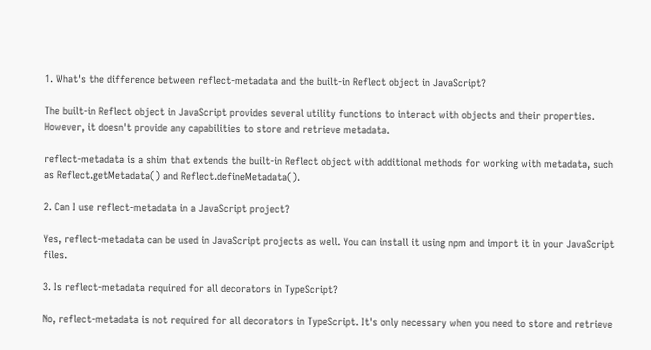1. What's the difference between reflect-metadata and the built-in Reflect object in JavaScript?

The built-in Reflect object in JavaScript provides several utility functions to interact with objects and their properties. However, it doesn't provide any capabilities to store and retrieve metadata.

reflect-metadata is a shim that extends the built-in Reflect object with additional methods for working with metadata, such as Reflect.getMetadata() and Reflect.defineMetadata().

2. Can I use reflect-metadata in a JavaScript project?

Yes, reflect-metadata can be used in JavaScript projects as well. You can install it using npm and import it in your JavaScript files.

3. Is reflect-metadata required for all decorators in TypeScript?

No, reflect-metadata is not required for all decorators in TypeScript. It's only necessary when you need to store and retrieve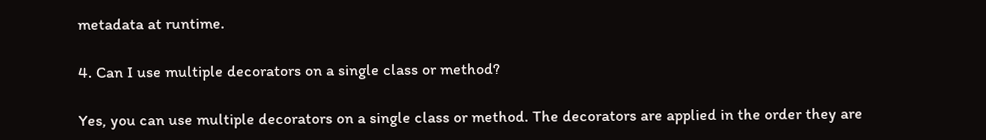metadata at runtime.

4. Can I use multiple decorators on a single class or method?

Yes, you can use multiple decorators on a single class or method. The decorators are applied in the order they are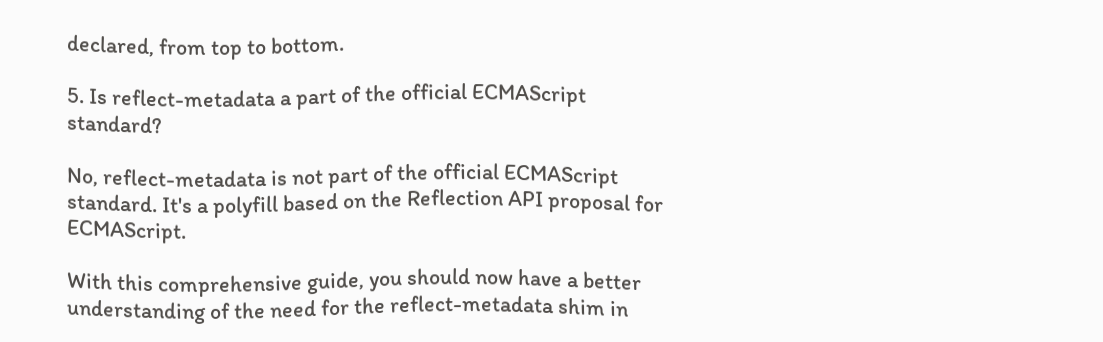declared, from top to bottom.

5. Is reflect-metadata a part of the official ECMAScript standard?

No, reflect-metadata is not part of the official ECMAScript standard. It's a polyfill based on the Reflection API proposal for ECMAScript.

With this comprehensive guide, you should now have a better understanding of the need for the reflect-metadata shim in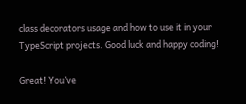class decorators usage and how to use it in your TypeScript projects. Good luck and happy coding!

Great! You’ve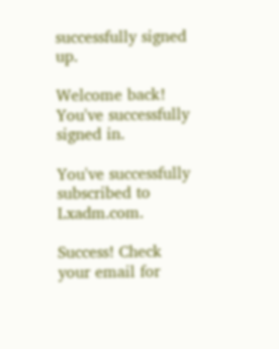successfully signed up.

Welcome back! You've successfully signed in.

You've successfully subscribed to Lxadm.com.

Success! Check your email for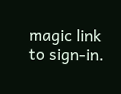magic link to sign-in.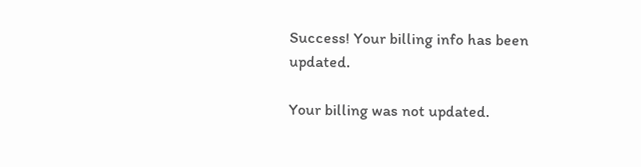Success! Your billing info has been updated.

Your billing was not updated.